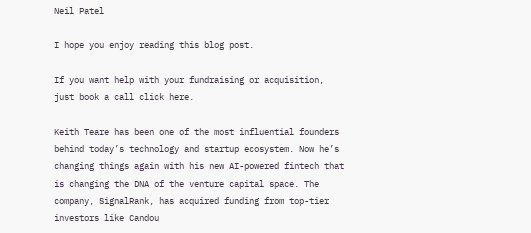Neil Patel

I hope you enjoy reading this blog post.

If you want help with your fundraising or acquisition, just book a call click here.

Keith Teare has been one of the most influential founders behind today’s technology and startup ecosystem. Now he’s changing things again with his new AI-powered fintech that is changing the DNA of the venture capital space. The company, SignalRank, has acquired funding from top-tier investors like Candou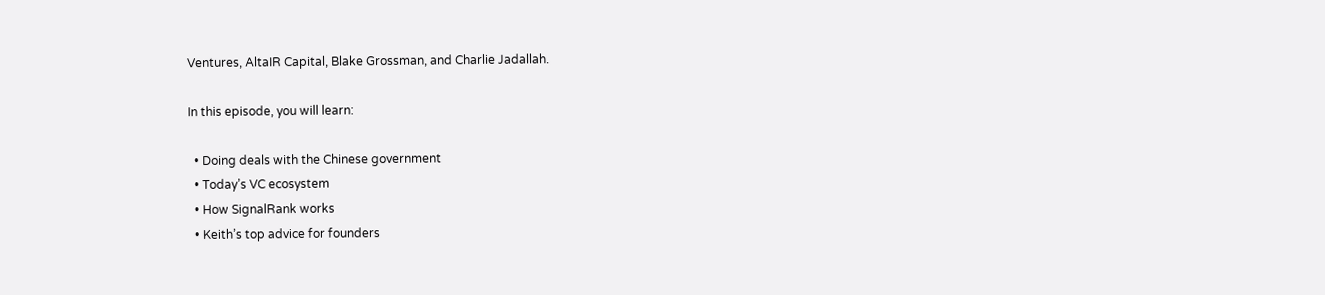Ventures, AltaIR Capital, Blake Grossman, and Charlie Jadallah.

In this episode, you will learn:

  • Doing deals with the Chinese government
  • Today’s VC ecosystem
  • How SignalRank works
  • Keith’s top advice for founders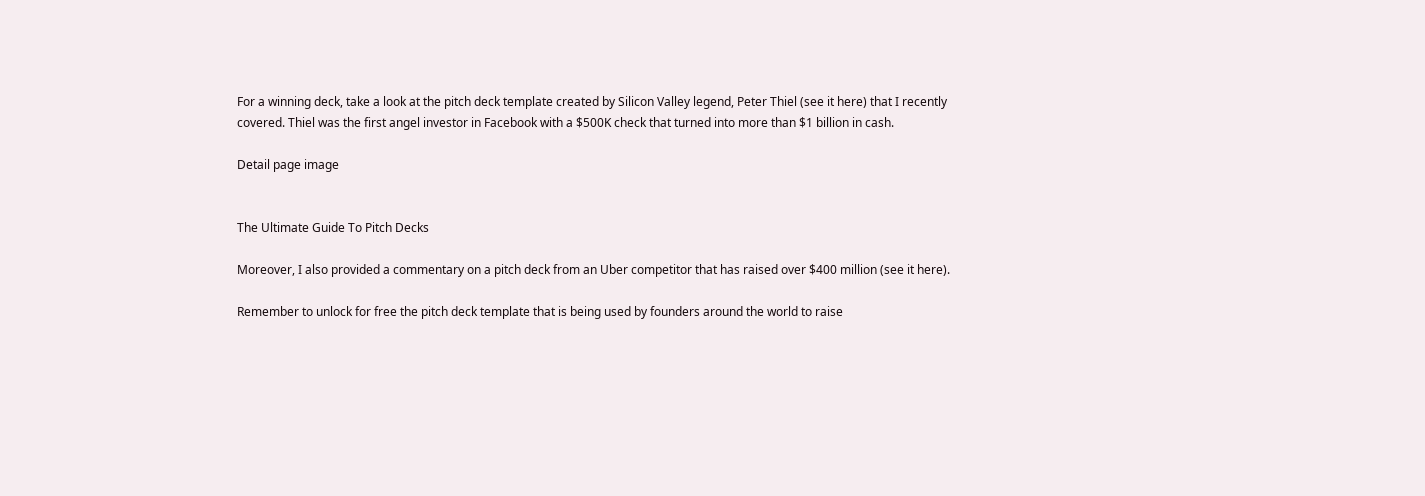For a winning deck, take a look at the pitch deck template created by Silicon Valley legend, Peter Thiel (see it here) that I recently covered. Thiel was the first angel investor in Facebook with a $500K check that turned into more than $1 billion in cash.

Detail page image


The Ultimate Guide To Pitch Decks

Moreover, I also provided a commentary on a pitch deck from an Uber competitor that has raised over $400 million (see it here).

Remember to unlock for free the pitch deck template that is being used by founders around the world to raise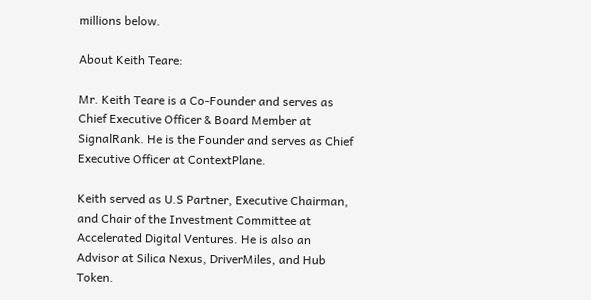millions below.

About Keith Teare:

Mr. Keith Teare is a Co-Founder and serves as Chief Executive Officer & Board Member at SignalRank. He is the Founder and serves as Chief Executive Officer at ContextPlane.

Keith served as U.S Partner, Executive Chairman, and Chair of the Investment Committee at Accelerated Digital Ventures. He is also an Advisor at Silica Nexus, DriverMiles, and Hub Token.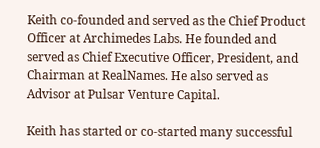Keith co-founded and served as the Chief Product Officer at Archimedes Labs. He founded and served as Chief Executive Officer, President, and Chairman at RealNames. He also served as Advisor at Pulsar Venture Capital.

Keith has started or co-started many successful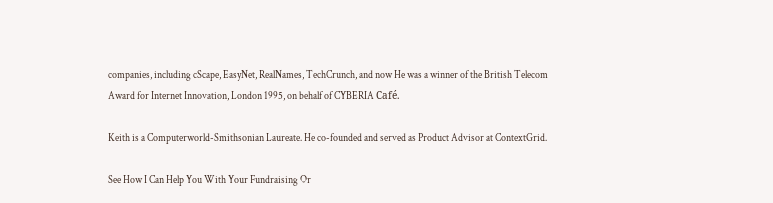companies, including cScape, EasyNet, RealNames, TechCrunch, and now He was a winner of the British Telecom Award for Internet Innovation, London 1995, on behalf of CYBERIA Café.

Keith is a Computerworld-Smithsonian Laureate. He co-founded and served as Product Advisor at ContextGrid.

See How I Can Help You With Your Fundraising Or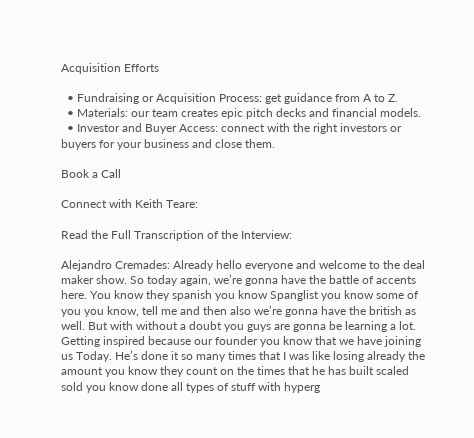Acquisition Efforts

  • Fundraising or Acquisition Process: get guidance from A to Z.
  • Materials: our team creates epic pitch decks and financial models.
  • Investor and Buyer Access: connect with the right investors or buyers for your business and close them.

Book a Call

Connect with Keith Teare:

Read the Full Transcription of the Interview:

Alejandro Cremades: Already hello everyone and welcome to the deal maker show. So today again, we’re gonna have the battle of accents here. You know they spanish you know Spanglist you know some of you you know, tell me and then also we’re gonna have the british as well. But with without a doubt you guys are gonna be learning a lot. Getting inspired because our founder you know that we have joining us Today. He’s done it so many times that I was like losing already the amount you know they count on the times that he has built scaled sold you know done all types of stuff with hyperg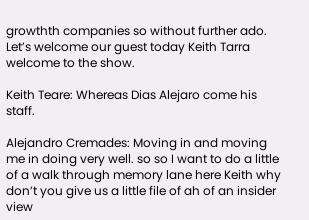growthth companies so without further ado. Let’s welcome our guest today Keith Tarra welcome to the show.

Keith Teare: Whereas Dias Alejaro come his staff.

Alejandro Cremades: Moving in and moving me in doing very well. so so I want to do a little of a walk through memory lane here Keith why don’t you give us a little file of ah of an insider view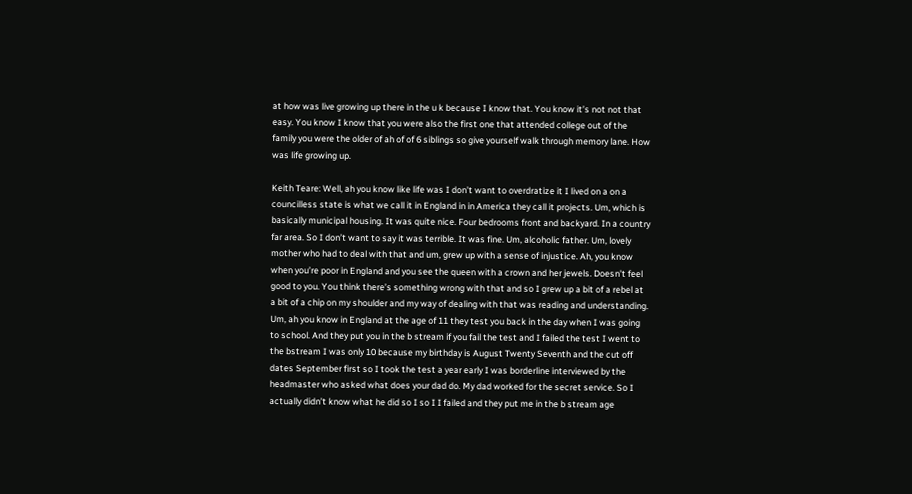at how was live growing up there in the u k because I know that. You know it’s not not that easy. You know I know that you were also the first one that attended college out of the family you were the older of ah of of 6 siblings so give yourself walk through memory lane. How was life growing up.

Keith Teare: Well, ah you know like life was I don’t want to overdratize it I lived on a on a councilless state is what we call it in England in in America they call it projects. Um, which is basically municipal housing. It was quite nice. Four bedrooms front and backyard. In a country far area. So I don’t want to say it was terrible. It was fine. Um, alcoholic father. Um, lovely mother who had to deal with that and um, grew up with a sense of injustice. Ah, you know when you’re poor in England and you see the queen with a crown and her jewels. Doesn’t feel good to you. You think there’s something wrong with that and so I grew up a bit of a rebel at a bit of a chip on my shoulder and my way of dealing with that was reading and understanding. Um, ah you know in England at the age of 11 they test you back in the day when I was going to school. And they put you in the b stream if you fail the test and I failed the test I went to the bstream I was only 10 because my birthday is August Twenty Seventh and the cut off dates September first so I took the test a year early I was borderline interviewed by the headmaster who asked what does your dad do. My dad worked for the secret service. So I actually didn’t know what he did so I so I I failed and they put me in the b stream age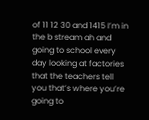of 11 12 30 and 1415 I’m in the b stream ah and going to school every day looking at factories that the teachers tell you that’s where you’re going to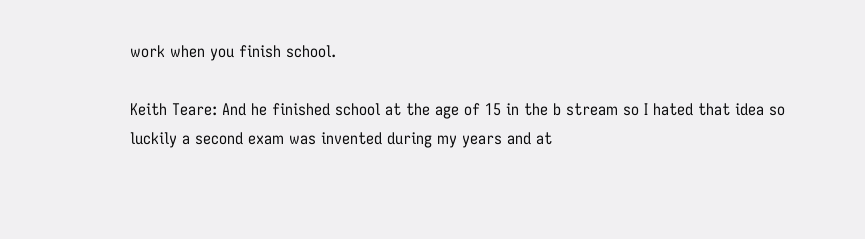work when you finish school.

Keith Teare: And he finished school at the age of 15 in the b stream so I hated that idea so luckily a second exam was invented during my years and at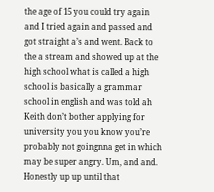the age of 15 you could try again and I tried again and passed and got straight a’s and went. Back to the a stream and showed up at the high school what is called a high school is basically a grammar school in english and was told ah Keith don’t bother applying for university you you know you’re probably not goingnna get in which may be super angry. Um, and and. Honestly up up until that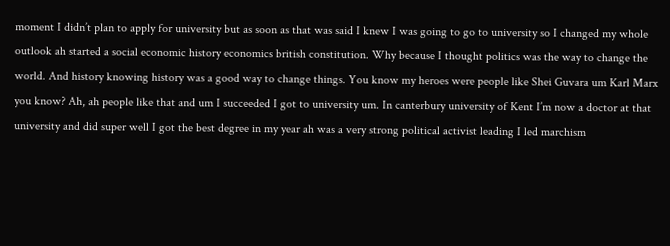moment I didn’t plan to apply for university but as soon as that was said I knew I was going to go to university so I changed my whole outlook ah started a social economic history economics british constitution. Why because I thought politics was the way to change the world. And history knowing history was a good way to change things. You know my heroes were people like Shei Guvara um Karl Marx you know? Ah, ah people like that and um I succeeded I got to university um. In canterbury university of Kent I’m now a doctor at that university and did super well I got the best degree in my year ah was a very strong political activist leading I led marchism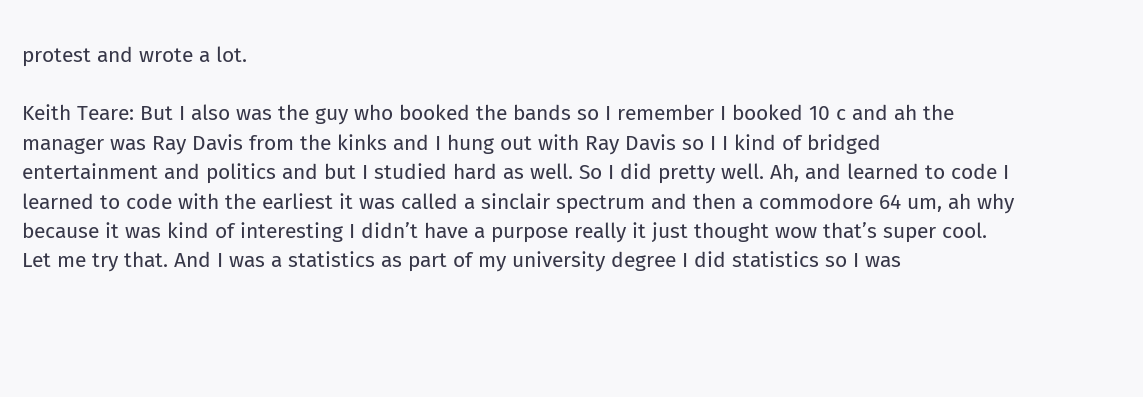protest and wrote a lot.

Keith Teare: But I also was the guy who booked the bands so I remember I booked 10 c and ah the manager was Ray Davis from the kinks and I hung out with Ray Davis so I I kind of bridged entertainment and politics and but I studied hard as well. So I did pretty well. Ah, and learned to code I learned to code with the earliest it was called a sinclair spectrum and then a commodore 64 um, ah why because it was kind of interesting I didn’t have a purpose really it just thought wow that’s super cool. Let me try that. And I was a statistics as part of my university degree I did statistics so I was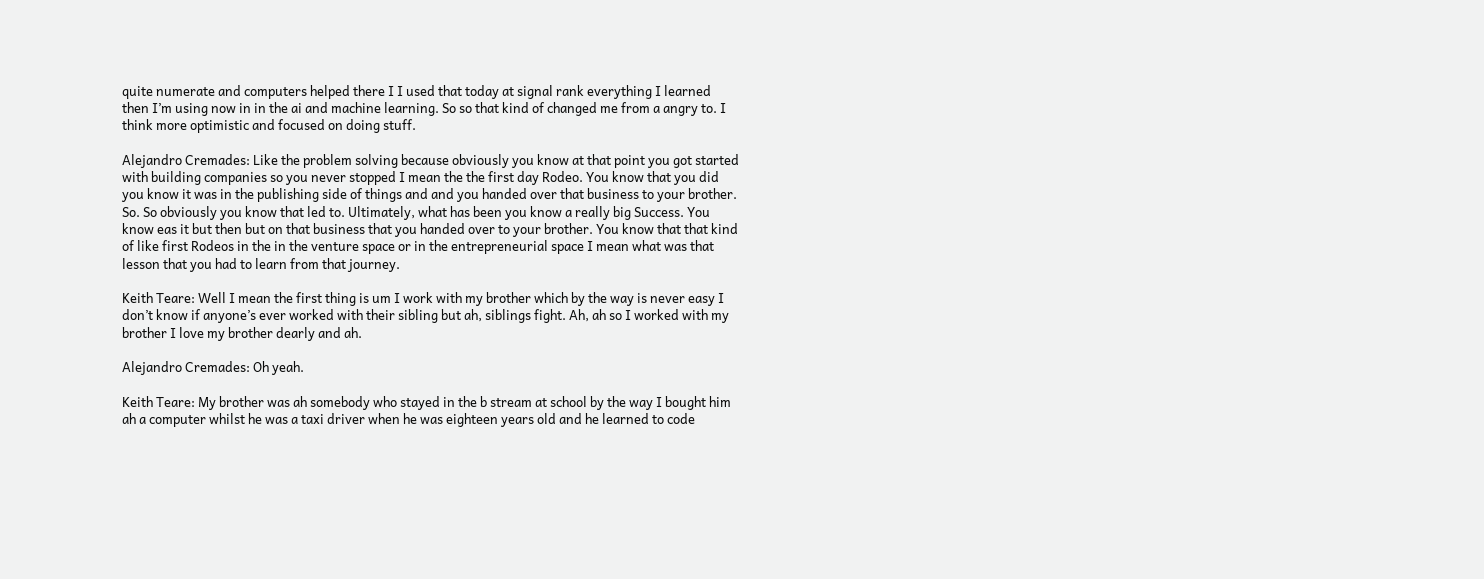quite numerate and computers helped there I I used that today at signal rank everything I learned then I’m using now in in the ai and machine learning. So so that kind of changed me from a angry to. I think more optimistic and focused on doing stuff.

Alejandro Cremades: Like the problem solving because obviously you know at that point you got started with building companies so you never stopped I mean the the first day Rodeo. You know that you did you know it was in the publishing side of things and and you handed over that business to your brother. So. So obviously you know that led to. Ultimately, what has been you know a really big Success. You know eas it but then but on that business that you handed over to your brother. You know that that kind of like first Rodeos in the in the venture space or in the entrepreneurial space I mean what was that lesson that you had to learn from that journey.

Keith Teare: Well I mean the first thing is um I work with my brother which by the way is never easy I don’t know if anyone’s ever worked with their sibling but ah, siblings fight. Ah, ah so I worked with my brother I love my brother dearly and ah.

Alejandro Cremades: Oh yeah.

Keith Teare: My brother was ah somebody who stayed in the b stream at school by the way I bought him ah a computer whilst he was a taxi driver when he was eighteen years old and he learned to code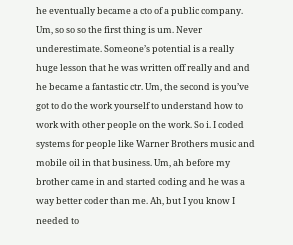he eventually became a cto of a public company. Um, so so so the first thing is um. Never underestimate. Someone’s potential is a really huge lesson that he was written off really and and he became a fantastic ctr. Um, the second is you’ve got to do the work yourself to understand how to work with other people on the work. So i. I coded systems for people like Warner Brothers music and mobile oil in that business. Um, ah before my brother came in and started coding and he was a way better coder than me. Ah, but I you know I needed to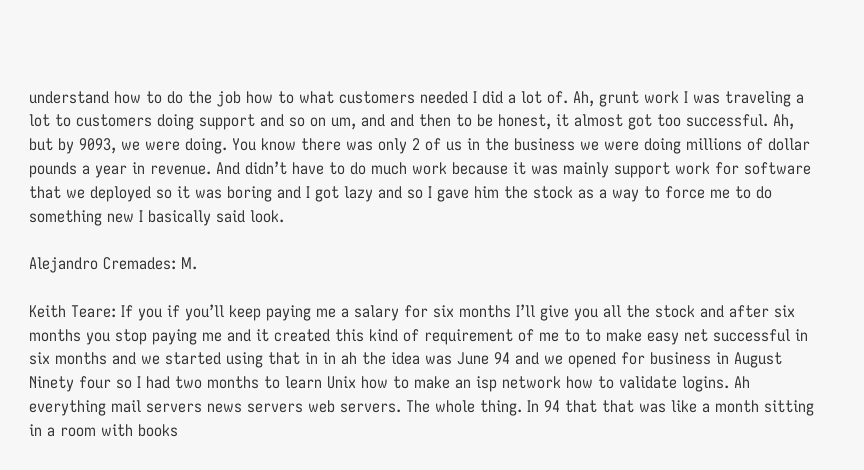understand how to do the job how to what customers needed I did a lot of. Ah, grunt work I was traveling a lot to customers doing support and so on um, and and then to be honest, it almost got too successful. Ah, but by 9093, we were doing. You know there was only 2 of us in the business we were doing millions of dollar pounds a year in revenue. And didn’t have to do much work because it was mainly support work for software that we deployed so it was boring and I got lazy and so I gave him the stock as a way to force me to do something new I basically said look.

Alejandro Cremades: M.

Keith Teare: If you if you’ll keep paying me a salary for six months I’ll give you all the stock and after six months you stop paying me and it created this kind of requirement of me to to make easy net successful in six months and we started using that in in ah the idea was June 94 and we opened for business in August Ninety four so I had two months to learn Unix how to make an isp network how to validate logins. Ah everything mail servers news servers web servers. The whole thing. In 94 that that was like a month sitting in a room with books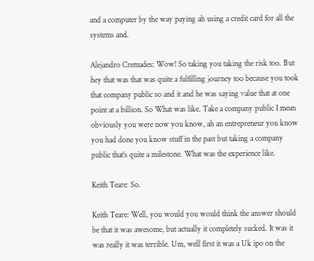and a computer by the way paying ah using a credit card for all the systems and.

Alejandro Cremades: Wow! So taking you taking the risk too. But hey that was that was quite a fulfilling journey too because you took that company public so and it and he was saying value that at one point at a billion. So What was like. Take a company public I mean obviously you were now you know, ah an entrepreneur you know you had done you know stuff in the past but taking a company public that’s quite a milestone. What was the experience like.

Keith Teare: So.

Keith Teare: Well, you would you would think the answer should be that it was awesome, but actually it completely sucked. It was it was really it was terrible. Um, well first it was a Uk ipo on the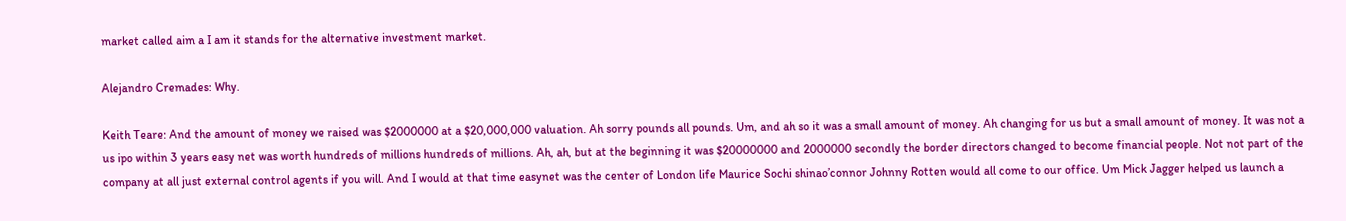market called aim a I am it stands for the alternative investment market.

Alejandro Cremades: Why.

Keith Teare: And the amount of money we raised was $2000000 at a $20,000,000 valuation. Ah sorry pounds all pounds. Um, and ah so it was a small amount of money. Ah changing for us but a small amount of money. It was not a us ipo within 3 years easy net was worth hundreds of millions hundreds of millions. Ah, ah, but at the beginning it was $20000000 and 2000000 secondly the border directors changed to become financial people. Not not part of the company at all just external control agents if you will. And I would at that time easynet was the center of London life Maurice Sochi shinao’connor Johnny Rotten would all come to our office. Um Mick Jagger helped us launch a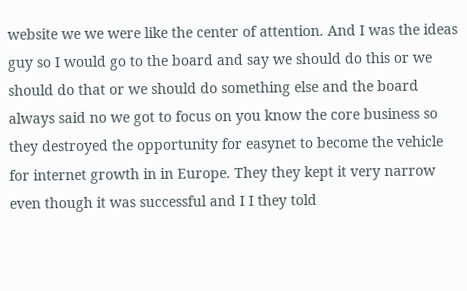website we we were like the center of attention. And I was the ideas guy so I would go to the board and say we should do this or we should do that or we should do something else and the board always said no we got to focus on you know the core business so they destroyed the opportunity for easynet to become the vehicle for internet growth in in Europe. They they kept it very narrow even though it was successful and I I they told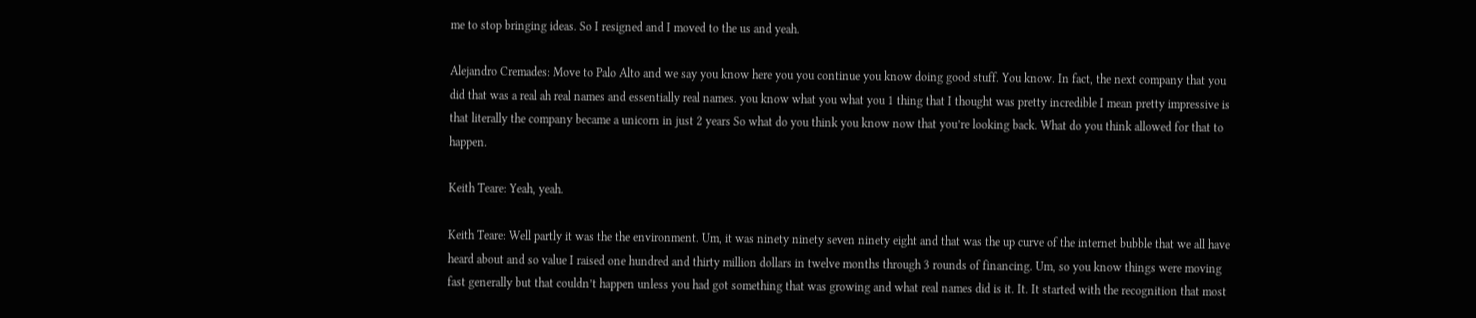me to stop bringing ideas. So I resigned and I moved to the us and yeah.

Alejandro Cremades: Move to Palo Alto and we say you know here you you continue you know doing good stuff. You know. In fact, the next company that you did that was a real ah real names and essentially real names. you know what you what you 1 thing that I thought was pretty incredible I mean pretty impressive is that literally the company became a unicorn in just 2 years So what do you think you know now that you’re looking back. What do you think allowed for that to happen.

Keith Teare: Yeah, yeah.

Keith Teare: Well partly it was the the environment. Um, it was ninety ninety seven ninety eight and that was the up curve of the internet bubble that we all have heard about and so value I raised one hundred and thirty million dollars in twelve months through 3 rounds of financing. Um, so you know things were moving fast generally but that couldn’t happen unless you had got something that was growing and what real names did is it. It. It started with the recognition that most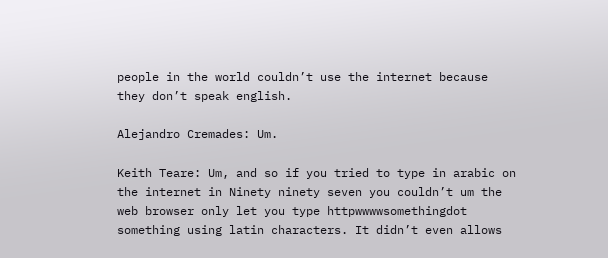people in the world couldn’t use the internet because they don’t speak english.

Alejandro Cremades: Um.

Keith Teare: Um, and so if you tried to type in arabic on the internet in Ninety ninety seven you couldn’t um the web browser only let you type httpwwwwsomethingdot something using latin characters. It didn’t even allows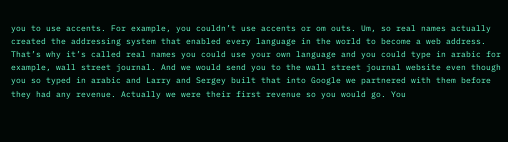you to use accents. For example, you couldn’t use accents or om outs. Um, so real names actually created the addressing system that enabled every language in the world to become a web address. That’s why it’s called real names you could use your own language and you could type in arabic for example, wall street journal. And we would send you to the wall street journal website even though you so typed in arabic and Larry and Sergey built that into Google we partnered with them before they had any revenue. Actually we were their first revenue so you would go. You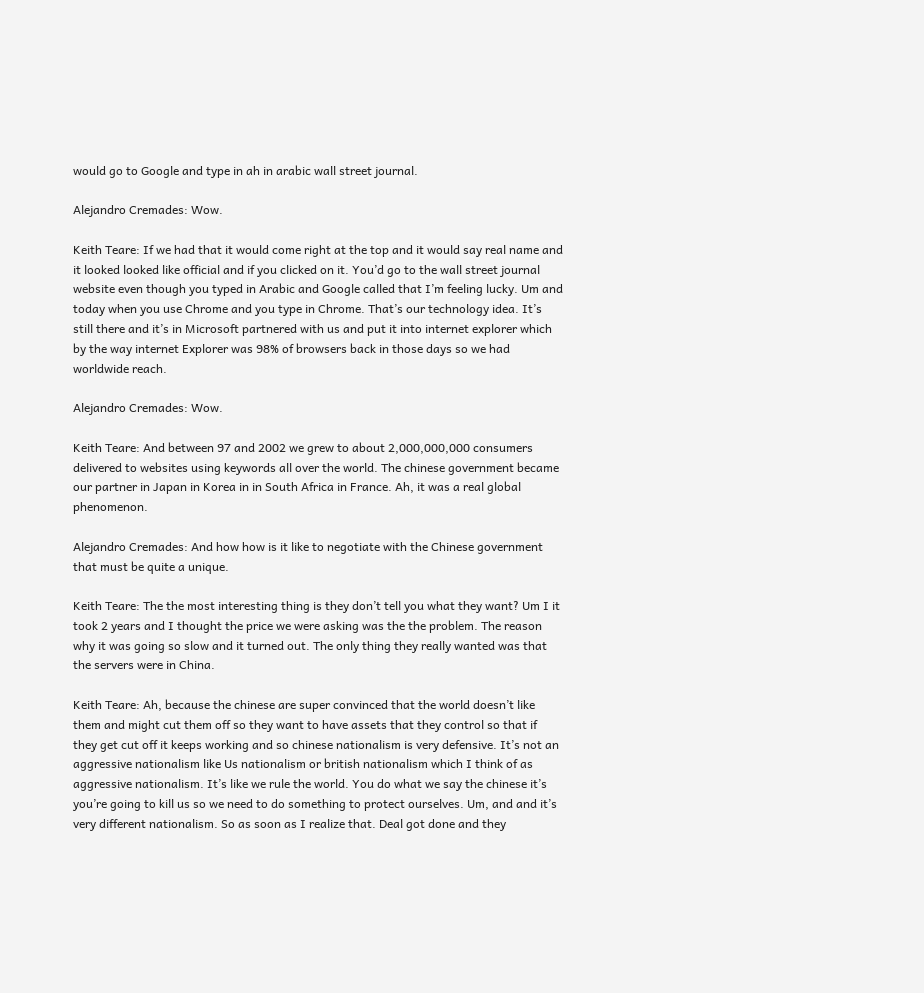would go to Google and type in ah in arabic wall street journal.

Alejandro Cremades: Wow.

Keith Teare: If we had that it would come right at the top and it would say real name and it looked looked like official and if you clicked on it. You’d go to the wall street journal website even though you typed in Arabic and Google called that I’m feeling lucky. Um and today when you use Chrome and you type in Chrome. That’s our technology idea. It’s still there and it’s in Microsoft partnered with us and put it into internet explorer which by the way internet Explorer was 98% of browsers back in those days so we had worldwide reach.

Alejandro Cremades: Wow.

Keith Teare: And between 97 and 2002 we grew to about 2,000,000,000 consumers delivered to websites using keywords all over the world. The chinese government became our partner in Japan in Korea in in South Africa in France. Ah, it was a real global phenomenon.

Alejandro Cremades: And how how is it like to negotiate with the Chinese government that must be quite a unique.

Keith Teare: The the most interesting thing is they don’t tell you what they want? Um I it took 2 years and I thought the price we were asking was the the problem. The reason why it was going so slow and it turned out. The only thing they really wanted was that the servers were in China.

Keith Teare: Ah, because the chinese are super convinced that the world doesn’t like them and might cut them off so they want to have assets that they control so that if they get cut off it keeps working and so chinese nationalism is very defensive. It’s not an aggressive nationalism like Us nationalism or british nationalism which I think of as aggressive nationalism. It’s like we rule the world. You do what we say the chinese it’s you’re going to kill us so we need to do something to protect ourselves. Um, and and it’s very different nationalism. So as soon as I realize that. Deal got done and they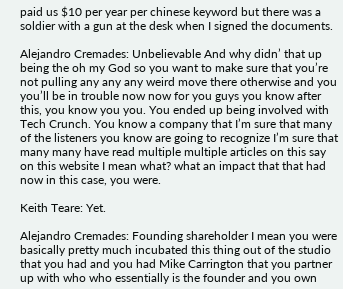paid us $10 per year per chinese keyword but there was a soldier with a gun at the desk when I signed the documents.

Alejandro Cremades: Unbelievable And why didn’ that up being the oh my God so you want to make sure that you’re not pulling any any any weird move there otherwise and you you’ll be in trouble now now for you guys you know after this, you know you you. You ended up being involved with Tech Crunch. You know a company that I’m sure that many of the listeners you know are going to recognize I’m sure that many many have read multiple multiple articles on this say on this website I mean what? what an impact that that had now in this case, you were.

Keith Teare: Yet.

Alejandro Cremades: Founding shareholder I mean you were basically pretty much incubated this thing out of the studio that you had and you had Mike Carrington that you partner up with who who essentially is the founder and you own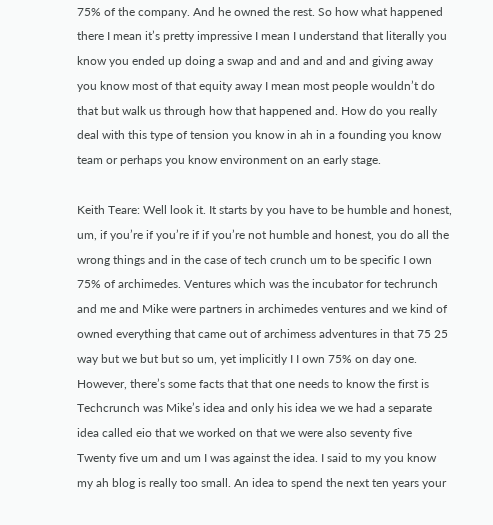75% of the company. And he owned the rest. So how what happened there I mean it’s pretty impressive I mean I understand that literally you know you ended up doing a swap and and and and and giving away you know most of that equity away I mean most people wouldn’t do that but walk us through how that happened and. How do you really deal with this type of tension you know in ah in a founding you know team or perhaps you know environment on an early stage.

Keith Teare: Well look it. It starts by you have to be humble and honest, um, if you’re if you’re if if you’re not humble and honest, you do all the wrong things and in the case of tech crunch um to be specific I own 75% of archimedes. Ventures which was the incubator for techrunch and me and Mike were partners in archimedes ventures and we kind of owned everything that came out of archimess adventures in that 75 25 way but we but but so um, yet implicitly I I own 75% on day one. However, there’s some facts that that one needs to know the first is Techcrunch was Mike’s idea and only his idea we we had a separate idea called eio that we worked on that we were also seventy five Twenty five um and um I was against the idea. I said to my you know my ah blog is really too small. An idea to spend the next ten years your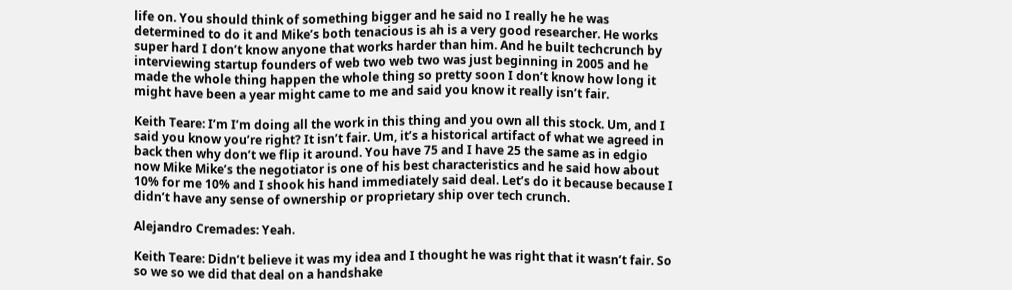life on. You should think of something bigger and he said no I really he he was determined to do it and Mike’s both tenacious is ah is a very good researcher. He works super hard I don’t know anyone that works harder than him. And he built techcrunch by interviewing startup founders of web two web two was just beginning in 2005 and he made the whole thing happen the whole thing so pretty soon I don’t know how long it might have been a year might came to me and said you know it really isn’t fair.

Keith Teare: I’m I’m doing all the work in this thing and you own all this stock. Um, and I said you know you’re right? It isn’t fair. Um, it’s a historical artifact of what we agreed in back then why don’t we flip it around. You have 75 and I have 25 the same as in edgio now Mike Mike’s the negotiator is one of his best characteristics and he said how about 10% for me 10% and I shook his hand immediately said deal. Let’s do it because because I didn’t have any sense of ownership or proprietary ship over tech crunch.

Alejandro Cremades: Yeah.

Keith Teare: Didn’t believe it was my idea and I thought he was right that it wasn’t fair. So so we so we did that deal on a handshake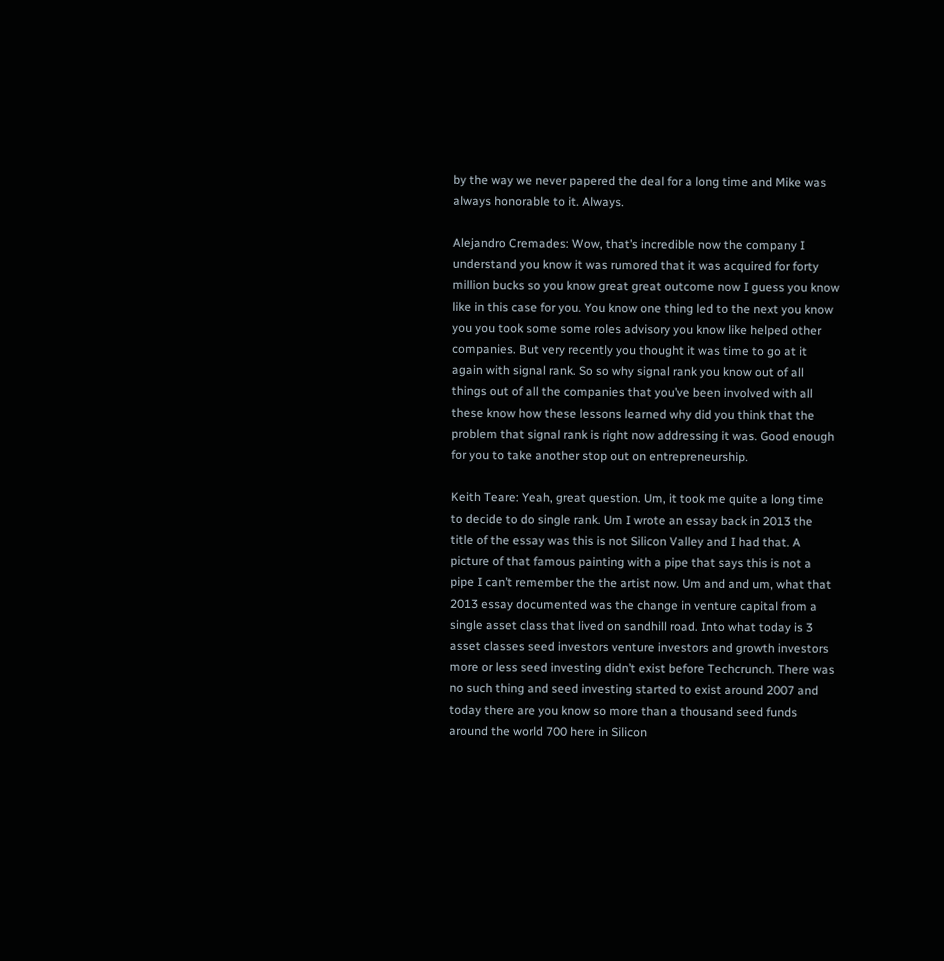by the way we never papered the deal for a long time and Mike was always honorable to it. Always.

Alejandro Cremades: Wow, that’s incredible now the company I understand you know it was rumored that it was acquired for forty million bucks so you know great great outcome now I guess you know like in this case for you. You know one thing led to the next you know you you took some some roles advisory you know like helped other companies. But very recently you thought it was time to go at it again with signal rank. So so why signal rank you know out of all things out of all the companies that you’ve been involved with all these know how these lessons learned why did you think that the problem that signal rank is right now addressing it was. Good enough for you to take another stop out on entrepreneurship.

Keith Teare: Yeah, great question. Um, it took me quite a long time to decide to do single rank. Um I wrote an essay back in 2013 the title of the essay was this is not Silicon Valley and I had that. A picture of that famous painting with a pipe that says this is not a pipe I can’t remember the the artist now. Um and and um, what that 2013 essay documented was the change in venture capital from a single asset class that lived on sandhill road. Into what today is 3 asset classes seed investors venture investors and growth investors more or less seed investing didn’t exist before Techcrunch. There was no such thing and seed investing started to exist around 2007 and today there are you know so more than a thousand seed funds around the world 700 here in Silicon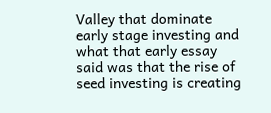Valley that dominate early stage investing and what that early essay said was that the rise of seed investing is creating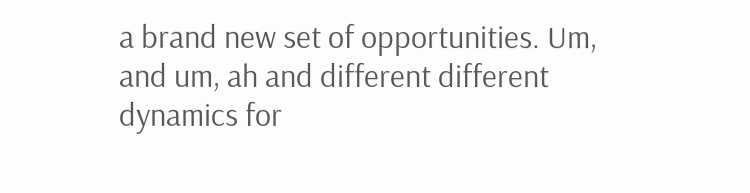a brand new set of opportunities. Um, and um, ah and different different dynamics for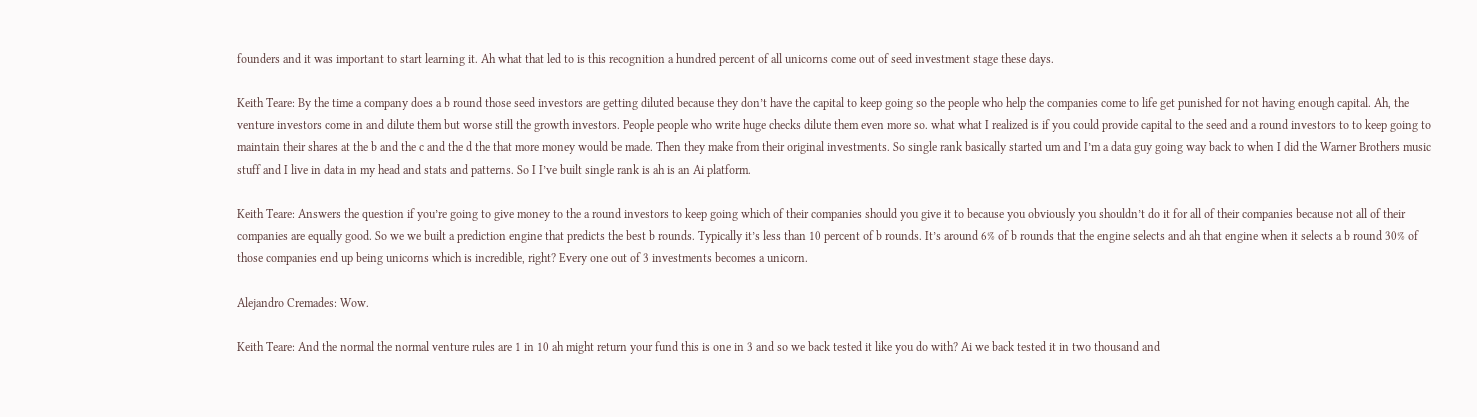founders and it was important to start learning it. Ah what that led to is this recognition a hundred percent of all unicorns come out of seed investment stage these days.

Keith Teare: By the time a company does a b round those seed investors are getting diluted because they don’t have the capital to keep going so the people who help the companies come to life get punished for not having enough capital. Ah, the venture investors come in and dilute them but worse still the growth investors. People people who write huge checks dilute them even more so. what what I realized is if you could provide capital to the seed and a round investors to to keep going to maintain their shares at the b and the c and the d the that more money would be made. Then they make from their original investments. So single rank basically started um and I’m a data guy going way back to when I did the Warner Brothers music stuff and I live in data in my head and stats and patterns. So I I’ve built single rank is ah is an Ai platform.

Keith Teare: Answers the question if you’re going to give money to the a round investors to keep going which of their companies should you give it to because you obviously you shouldn’t do it for all of their companies because not all of their companies are equally good. So we we built a prediction engine that predicts the best b rounds. Typically it’s less than 10 percent of b rounds. It’s around 6% of b rounds that the engine selects and ah that engine when it selects a b round 30% of those companies end up being unicorns which is incredible, right? Every one out of 3 investments becomes a unicorn.

Alejandro Cremades: Wow.

Keith Teare: And the normal the normal venture rules are 1 in 10 ah might return your fund this is one in 3 and so we back tested it like you do with? Ai we back tested it in two thousand and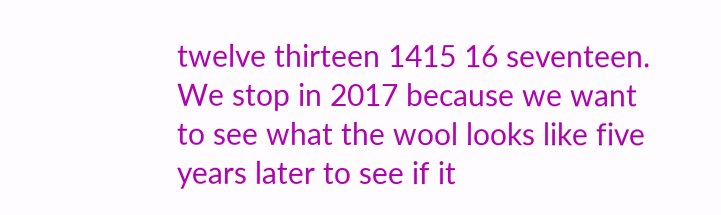twelve thirteen 1415 16 seventeen. We stop in 2017 because we want to see what the wool looks like five years later to see if it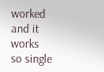worked and it works so single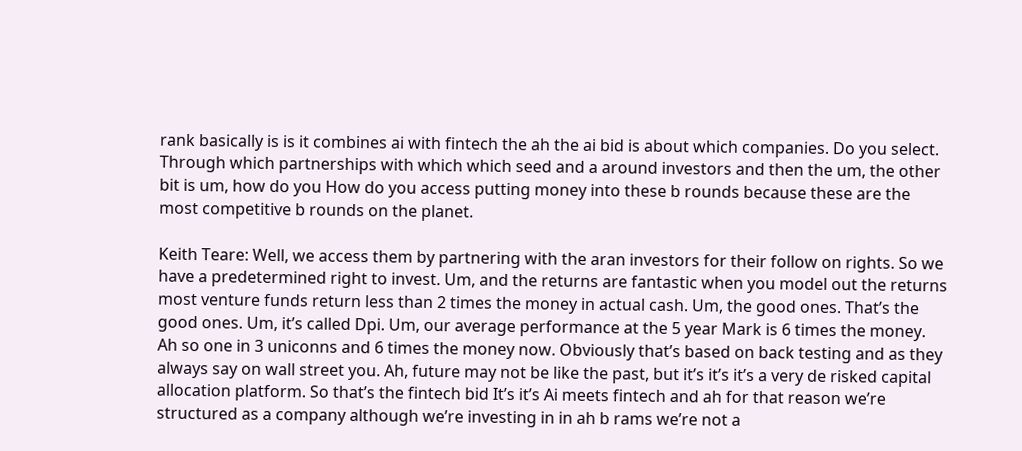rank basically is is it combines ai with fintech the ah the ai bid is about which companies. Do you select. Through which partnerships with which which seed and a around investors and then the um, the other bit is um, how do you How do you access putting money into these b rounds because these are the most competitive b rounds on the planet.

Keith Teare: Well, we access them by partnering with the aran investors for their follow on rights. So we have a predetermined right to invest. Um, and the returns are fantastic when you model out the returns most venture funds return less than 2 times the money in actual cash. Um, the good ones. That’s the good ones. Um, it’s called Dpi. Um, our average performance at the 5 year Mark is 6 times the money. Ah so one in 3 uniconns and 6 times the money now. Obviously that’s based on back testing and as they always say on wall street you. Ah, future may not be like the past, but it’s it’s it’s a very de risked capital allocation platform. So that’s the fintech bid It’s it’s Ai meets fintech and ah for that reason we’re structured as a company although we’re investing in in ah b rams we’re not a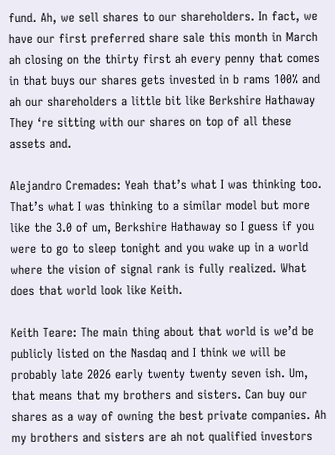fund. Ah, we sell shares to our shareholders. In fact, we have our first preferred share sale this month in March ah closing on the thirty first ah every penny that comes in that buys our shares gets invested in b rams 100% and ah our shareholders a little bit like Berkshire Hathaway They ‘re sitting with our shares on top of all these assets and.

Alejandro Cremades: Yeah that’s what I was thinking too. That’s what I was thinking to a similar model but more like the 3.0 of um, Berkshire Hathaway so I guess if you were to go to sleep tonight and you wake up in a world where the vision of signal rank is fully realized. What does that world look like Keith.

Keith Teare: The main thing about that world is we’d be publicly listed on the Nasdaq and I think we will be probably late 2026 early twenty twenty seven ish. Um, that means that my brothers and sisters. Can buy our shares as a way of owning the best private companies. Ah my brothers and sisters are ah not qualified investors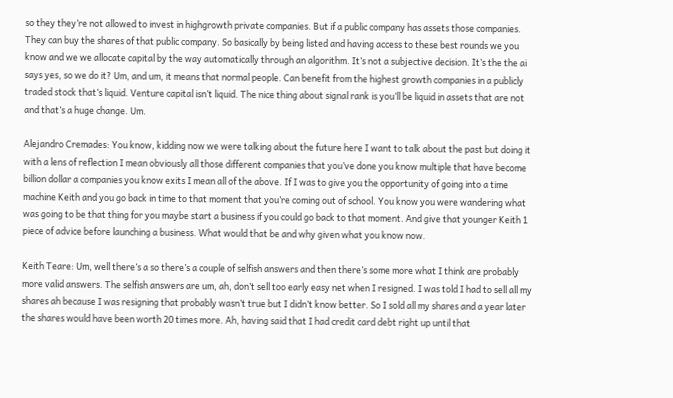so they they’re not allowed to invest in highgrowth private companies. But if a public company has assets those companies. They can buy the shares of that public company. So basically by being listed and having access to these best rounds we you know and we we allocate capital by the way automatically through an algorithm. It’s not a subjective decision. It’s the the ai says yes, so we do it? Um, and um, it means that normal people. Can benefit from the highest growth companies in a publicly traded stock that’s liquid. Venture capital isn’t liquid. The nice thing about signal rank is you’ll be liquid in assets that are not and that’s a huge change. Um.

Alejandro Cremades: You know, kidding now we were talking about the future here I want to talk about the past but doing it with a lens of reflection I mean obviously all those different companies that you’ve done you know multiple that have become billion dollar a companies you know exits I mean all of the above. If I was to give you the opportunity of going into a time machine Keith and you go back in time to that moment that you’re coming out of school. You know you were wandering what was going to be that thing for you maybe start a business if you could go back to that moment. And give that younger Keith 1 piece of advice before launching a business. What would that be and why given what you know now.

Keith Teare: Um, well there’s a so there’s a couple of selfish answers and then there’s some more what I think are probably more valid answers. The selfish answers are um, ah, don’t sell too early easy net when I resigned. I was told I had to sell all my shares ah because I was resigning that probably wasn’t true but I didn’t know better. So I sold all my shares and a year later the shares would have been worth 20 times more. Ah, having said that I had credit card debt right up until that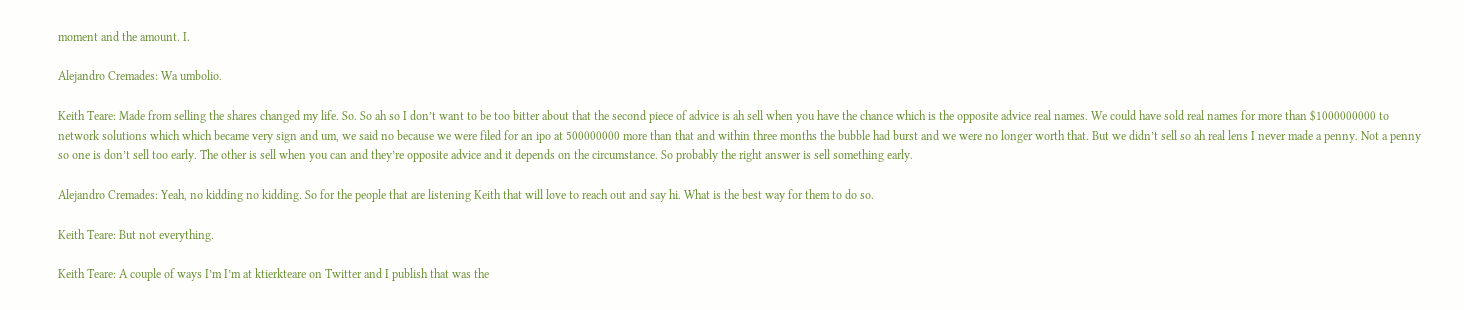moment and the amount. I.

Alejandro Cremades: Wa umbolio.

Keith Teare: Made from selling the shares changed my life. So. So ah so I don’t want to be too bitter about that the second piece of advice is ah sell when you have the chance which is the opposite advice real names. We could have sold real names for more than $1000000000 to network solutions which which became very sign and um, we said no because we were filed for an ipo at 500000000 more than that and within three months the bubble had burst and we were no longer worth that. But we didn’t sell so ah real lens I never made a penny. Not a penny so one is don’t sell too early. The other is sell when you can and they’re opposite advice and it depends on the circumstance. So probably the right answer is sell something early.

Alejandro Cremades: Yeah, no kidding no kidding. So for the people that are listening Keith that will love to reach out and say hi. What is the best way for them to do so.

Keith Teare: But not everything.

Keith Teare: A couple of ways I’m I’m at ktierkteare on Twitter and I publish that was the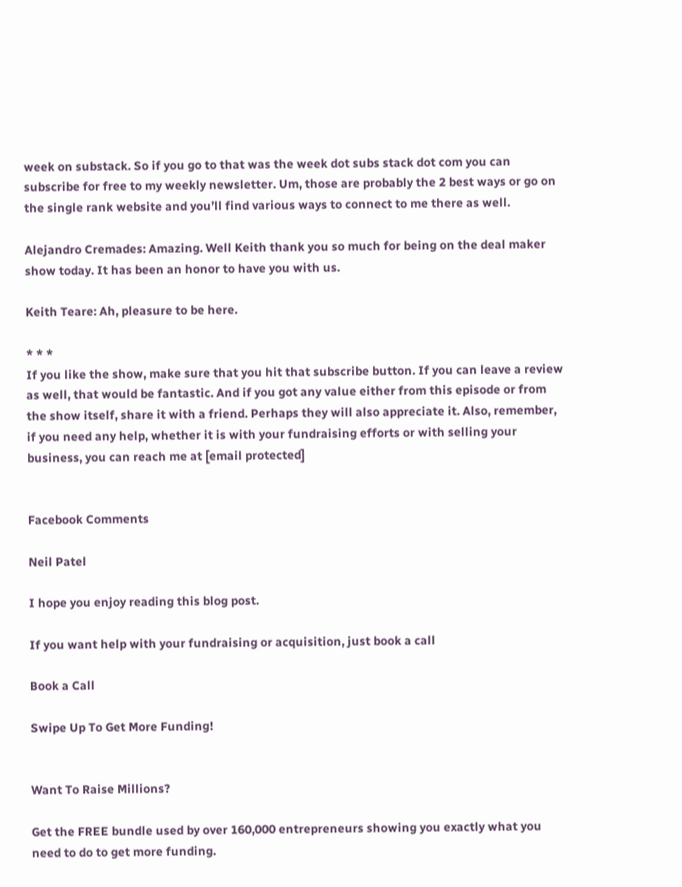week on substack. So if you go to that was the week dot subs stack dot com you can subscribe for free to my weekly newsletter. Um, those are probably the 2 best ways or go on the single rank website and you’ll find various ways to connect to me there as well.

Alejandro Cremades: Amazing. Well Keith thank you so much for being on the deal maker show today. It has been an honor to have you with us.

Keith Teare: Ah, pleasure to be here.

* * *
If you like the show, make sure that you hit that subscribe button. If you can leave a review as well, that would be fantastic. And if you got any value either from this episode or from the show itself, share it with a friend. Perhaps they will also appreciate it. Also, remember, if you need any help, whether it is with your fundraising efforts or with selling your business, you can reach me at [email protected]


Facebook Comments

Neil Patel

I hope you enjoy reading this blog post.

If you want help with your fundraising or acquisition, just book a call

Book a Call

Swipe Up To Get More Funding!


Want To Raise Millions?

Get the FREE bundle used by over 160,000 entrepreneurs showing you exactly what you need to do to get more funding.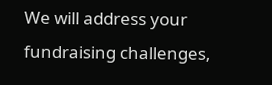We will address your fundraising challenges,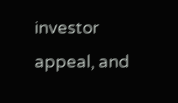investor appeal, and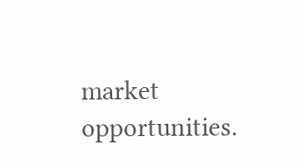market opportunities.